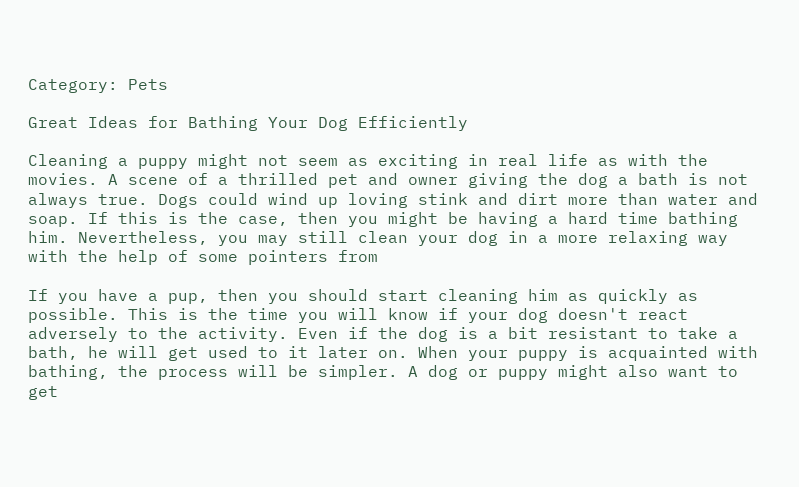Category: Pets

Great Ideas for Bathing Your Dog Efficiently

Cleaning a puppy might not seem as exciting in real life as with the movies. A scene of a thrilled pet and owner giving the dog a bath is not always true. Dogs could wind up loving stink and dirt more than water and soap. If this is the case, then you might be having a hard time bathing him. Nevertheless, you may still clean your dog in a more relaxing way with the help of some pointers from

If you have a pup, then you should start cleaning him as quickly as possible. This is the time you will know if your dog doesn't react adversely to the activity. Even if the dog is a bit resistant to take a bath, he will get used to it later on. When your puppy is acquainted with bathing, the process will be simpler. A dog or puppy might also want to get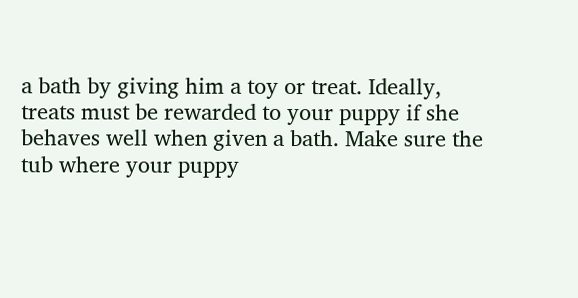a bath by giving him a toy or treat. Ideally, treats must be rewarded to your puppy if she behaves well when given a bath. Make sure the tub where your puppy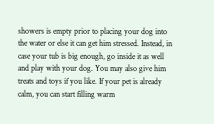showers is empty prior to placing your dog into the water or else it can get him stressed. Instead, in case your tub is big enough, go inside it as well and play with your dog. You may also give him treats and toys if you like. If your pet is already calm, you can start filling warm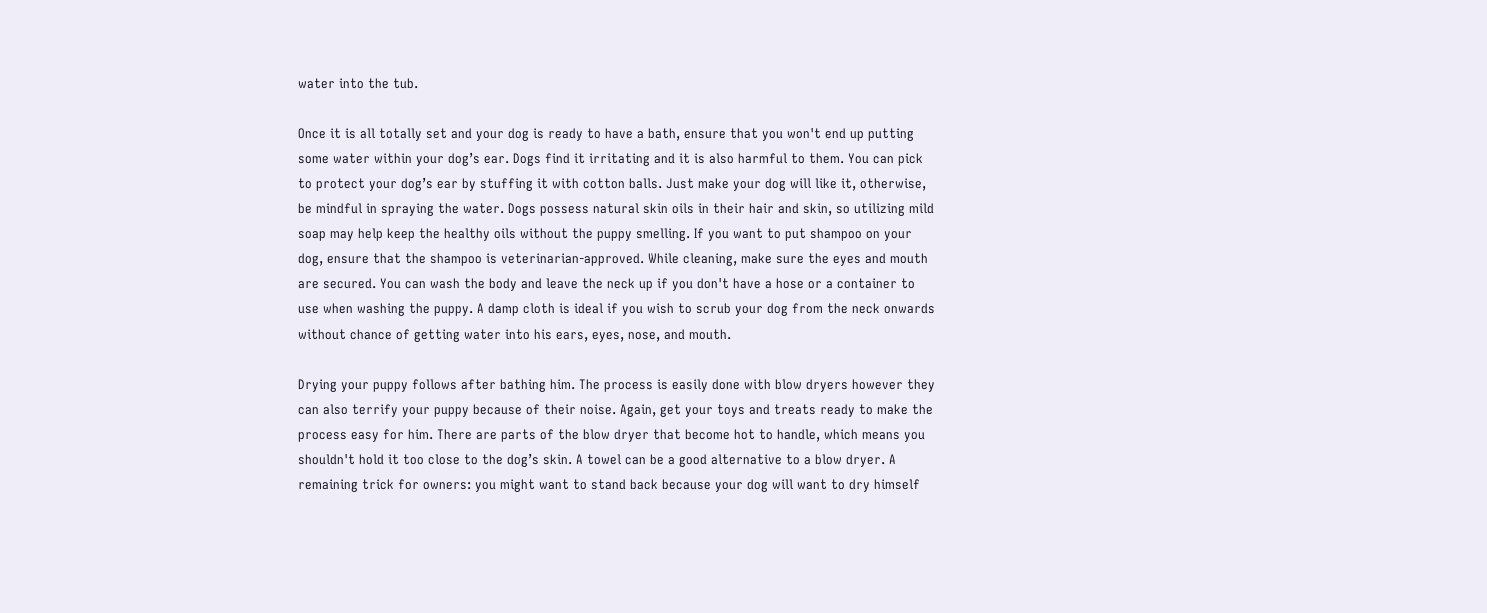water into the tub.

Once it is all totally set and your dog is ready to have a bath, ensure that you won't end up putting some water within your dog’s ear. Dogs find it irritating and it is also harmful to them. You can pick to protect your dog’s ear by stuffing it with cotton balls. Just make your dog will like it, otherwise, be mindful in spraying the water. Dogs possess natural skin oils in their hair and skin, so utilizing mild soap may help keep the healthy oils without the puppy smelling. If you want to put shampoo on your dog, ensure that the shampoo is veterinarian-approved. While cleaning, make sure the eyes and mouth are secured. You can wash the body and leave the neck up if you don't have a hose or a container to use when washing the puppy. A damp cloth is ideal if you wish to scrub your dog from the neck onwards without chance of getting water into his ears, eyes, nose, and mouth.

Drying your puppy follows after bathing him. The process is easily done with blow dryers however they can also terrify your puppy because of their noise. Again, get your toys and treats ready to make the process easy for him. There are parts of the blow dryer that become hot to handle, which means you shouldn't hold it too close to the dog’s skin. A towel can be a good alternative to a blow dryer. A remaining trick for owners: you might want to stand back because your dog will want to dry himself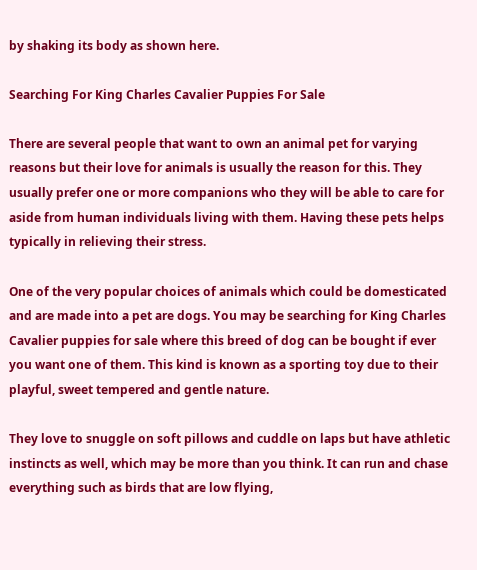by shaking its body as shown here.

Searching For King Charles Cavalier Puppies For Sale

There are several people that want to own an animal pet for varying reasons but their love for animals is usually the reason for this. They usually prefer one or more companions who they will be able to care for aside from human individuals living with them. Having these pets helps typically in relieving their stress.

One of the very popular choices of animals which could be domesticated and are made into a pet are dogs. You may be searching for King Charles Cavalier puppies for sale where this breed of dog can be bought if ever you want one of them. This kind is known as a sporting toy due to their playful, sweet tempered and gentle nature.

They love to snuggle on soft pillows and cuddle on laps but have athletic instincts as well, which may be more than you think. It can run and chase everything such as birds that are low flying,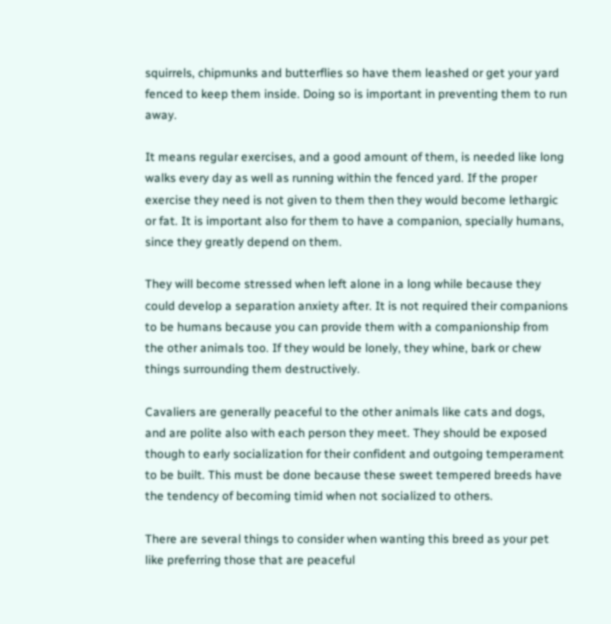squirrels, chipmunks and butterflies so have them leashed or get your yard fenced to keep them inside. Doing so is important in preventing them to run away.

It means regular exercises, and a good amount of them, is needed like long walks every day as well as running within the fenced yard. If the proper exercise they need is not given to them then they would become lethargic or fat. It is important also for them to have a companion, specially humans, since they greatly depend on them.

They will become stressed when left alone in a long while because they could develop a separation anxiety after. It is not required their companions to be humans because you can provide them with a companionship from the other animals too. If they would be lonely, they whine, bark or chew things surrounding them destructively.

Cavaliers are generally peaceful to the other animals like cats and dogs, and are polite also with each person they meet. They should be exposed though to early socialization for their confident and outgoing temperament to be built. This must be done because these sweet tempered breeds have the tendency of becoming timid when not socialized to others.

There are several things to consider when wanting this breed as your pet like preferring those that are peaceful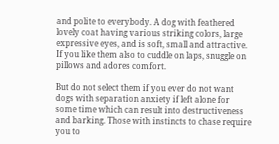and polite to everybody. A dog with feathered lovely coat having various striking colors, large expressive eyes, and is soft, small and attractive. If you like them also to cuddle on laps, snuggle on pillows and adores comfort.

But do not select them if you ever do not want dogs with separation anxiety if left alone for some time which can result into destructiveness and barking. Those with instincts to chase require you to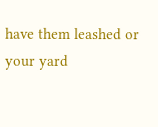have them leashed or your yard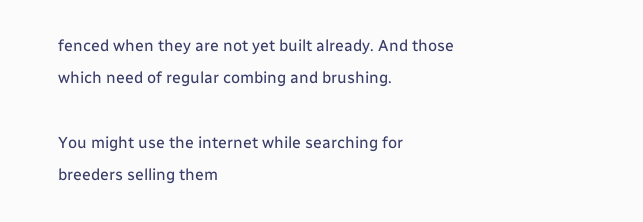fenced when they are not yet built already. And those which need of regular combing and brushing.

You might use the internet while searching for breeders selling them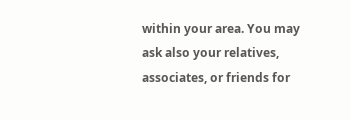within your area. You may ask also your relatives, associates, or friends for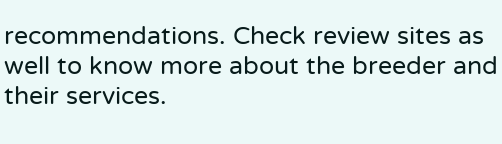recommendations. Check review sites as well to know more about the breeder and their services.